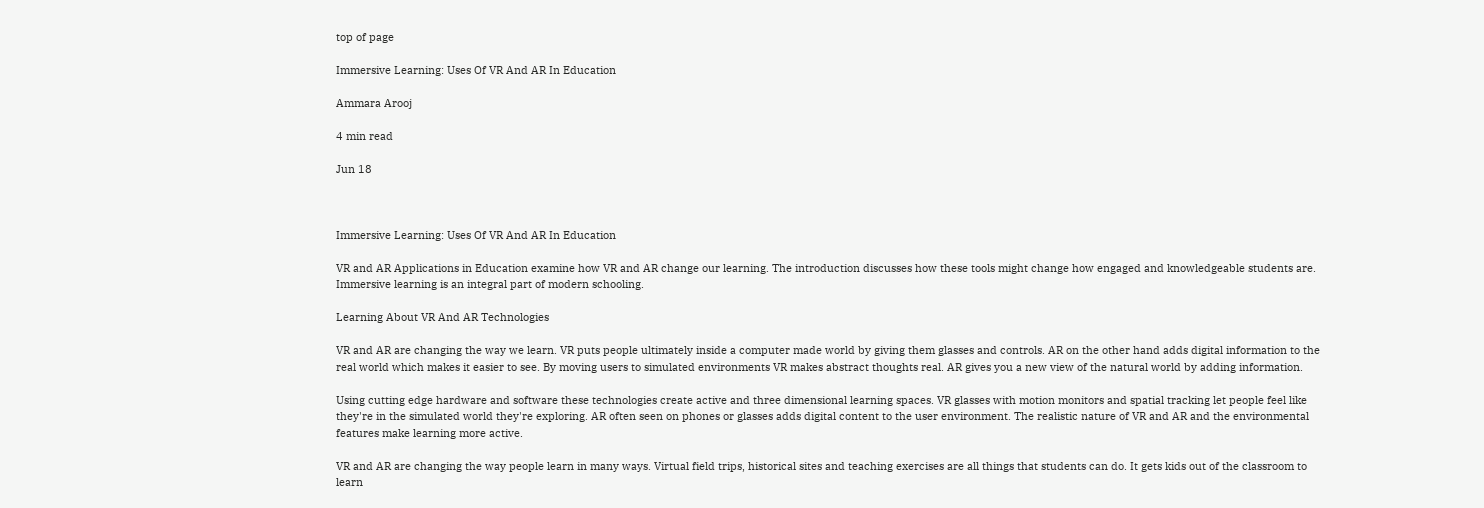top of page

Immersive Learning: Uses Of VR And AR In Education

Ammara Arooj

4 min read

Jun 18



Immersive Learning: Uses Of VR And AR In Education

VR and AR Applications in Education examine how VR and AR change our learning. The introduction discusses how these tools might change how engaged and knowledgeable students are. Immersive learning is an integral part of modern schooling.

Learning About VR And AR Technologies

VR and AR are changing the way we learn. VR puts people ultimately inside a computer made world by giving them glasses and controls. AR on the other hand adds digital information to the real world which makes it easier to see. By moving users to simulated environments VR makes abstract thoughts real. AR gives you a new view of the natural world by adding information.

Using cutting edge hardware and software these technologies create active and three dimensional learning spaces. VR glasses with motion monitors and spatial tracking let people feel like they're in the simulated world they're exploring. AR often seen on phones or glasses adds digital content to the user environment. The realistic nature of VR and AR and the environmental features make learning more active.

VR and AR are changing the way people learn in many ways. Virtual field trips, historical sites and teaching exercises are all things that students can do. It gets kids out of the classroom to learn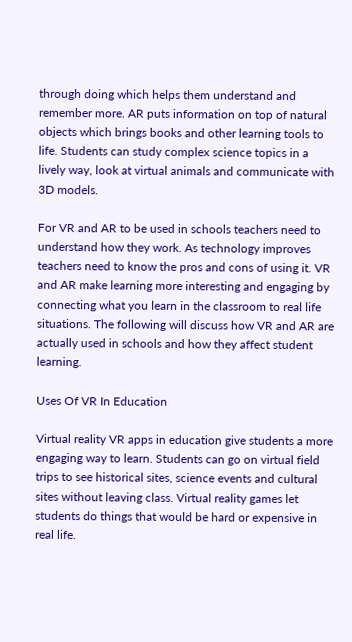through doing which helps them understand and remember more. AR puts information on top of natural objects which brings books and other learning tools to life. Students can study complex science topics in a lively way, look at virtual animals and communicate with 3D models.

For VR and AR to be used in schools teachers need to understand how they work. As technology improves teachers need to know the pros and cons of using it. VR and AR make learning more interesting and engaging by connecting what you learn in the classroom to real life situations. The following will discuss how VR and AR are actually used in schools and how they affect student learning.

Uses Of VR In Education

Virtual reality VR apps in education give students a more engaging way to learn. Students can go on virtual field trips to see historical sites, science events and cultural sites without leaving class. Virtual reality games let students do things that would be hard or expensive in real life.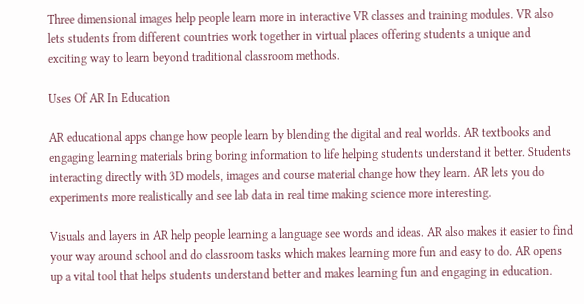Three dimensional images help people learn more in interactive VR classes and training modules. VR also lets students from different countries work together in virtual places offering students a unique and exciting way to learn beyond traditional classroom methods.

Uses Of AR In Education

AR educational apps change how people learn by blending the digital and real worlds. AR textbooks and engaging learning materials bring boring information to life helping students understand it better. Students interacting directly with 3D models, images and course material change how they learn. AR lets you do experiments more realistically and see lab data in real time making science more interesting.

Visuals and layers in AR help people learning a language see words and ideas. AR also makes it easier to find your way around school and do classroom tasks which makes learning more fun and easy to do. AR opens up a vital tool that helps students understand better and makes learning fun and engaging in education.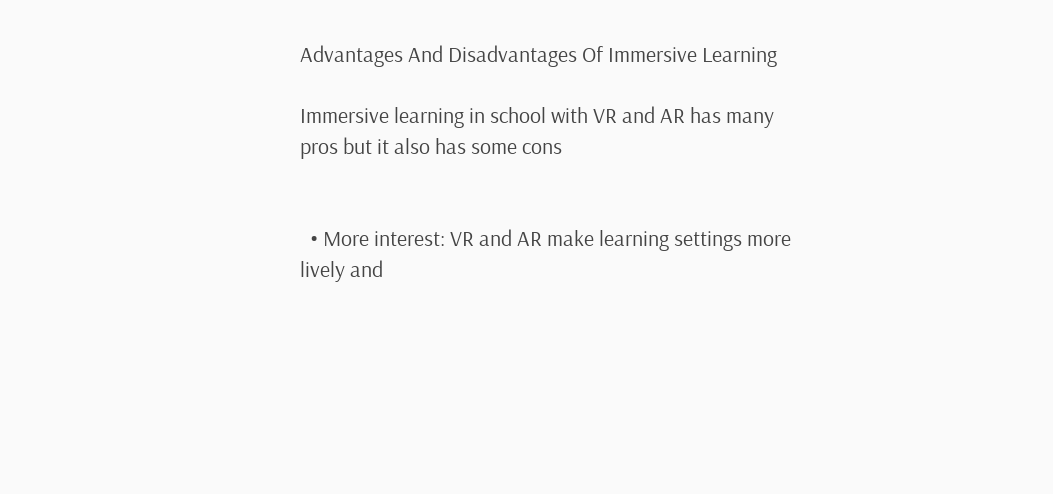Advantages And Disadvantages Of Immersive Learning

Immersive learning in school with VR and AR has many pros but it also has some cons


  • More interest: VR and AR make learning settings more lively and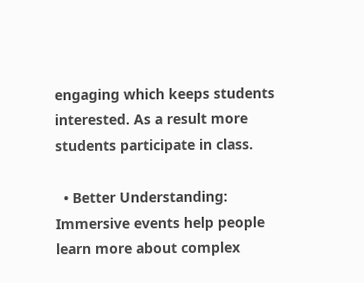engaging which keeps students interested. As a result more students participate in class.

  • Better Understanding: Immersive events help people learn more about complex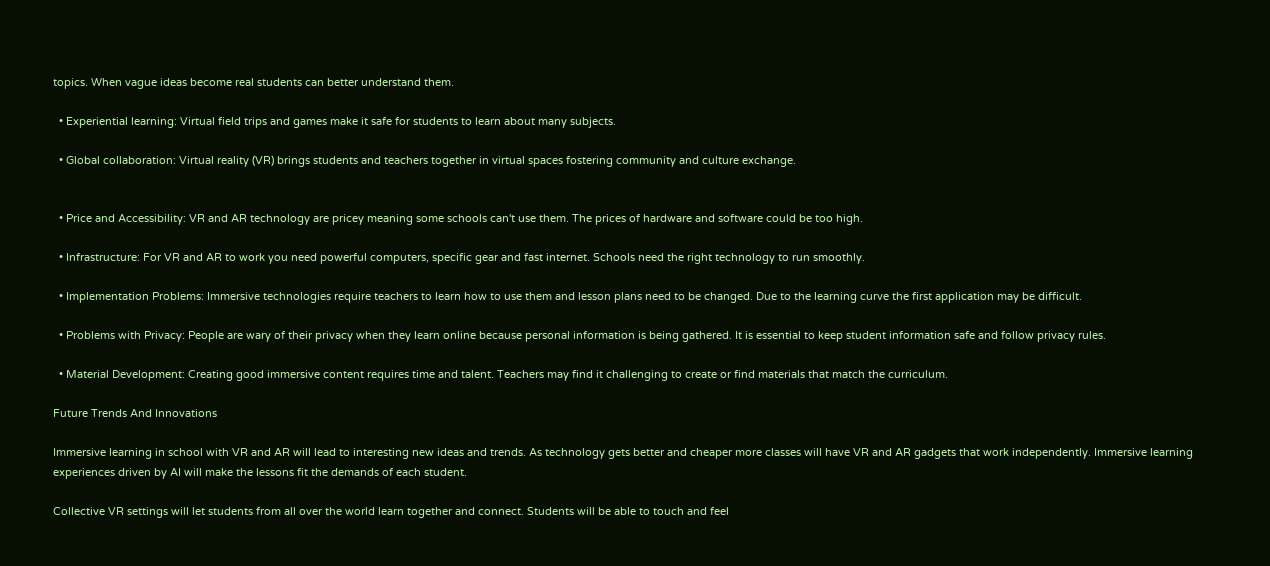topics. When vague ideas become real students can better understand them.

  • Experiential learning: Virtual field trips and games make it safe for students to learn about many subjects.

  • Global collaboration: Virtual reality (VR) brings students and teachers together in virtual spaces fostering community and culture exchange.


  • Price and Accessibility: VR and AR technology are pricey meaning some schools can't use them. The prices of hardware and software could be too high.

  • Infrastructure: For VR and AR to work you need powerful computers, specific gear and fast internet. Schools need the right technology to run smoothly.

  • Implementation Problems: Immersive technologies require teachers to learn how to use them and lesson plans need to be changed. Due to the learning curve the first application may be difficult.

  • Problems with Privacy: People are wary of their privacy when they learn online because personal information is being gathered. It is essential to keep student information safe and follow privacy rules.

  • Material Development: Creating good immersive content requires time and talent. Teachers may find it challenging to create or find materials that match the curriculum.

Future Trends And Innovations

Immersive learning in school with VR and AR will lead to interesting new ideas and trends. As technology gets better and cheaper more classes will have VR and AR gadgets that work independently. Immersive learning experiences driven by AI will make the lessons fit the demands of each student.

Collective VR settings will let students from all over the world learn together and connect. Students will be able to touch and feel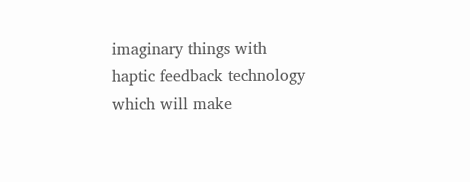imaginary things with haptic feedback technology which will make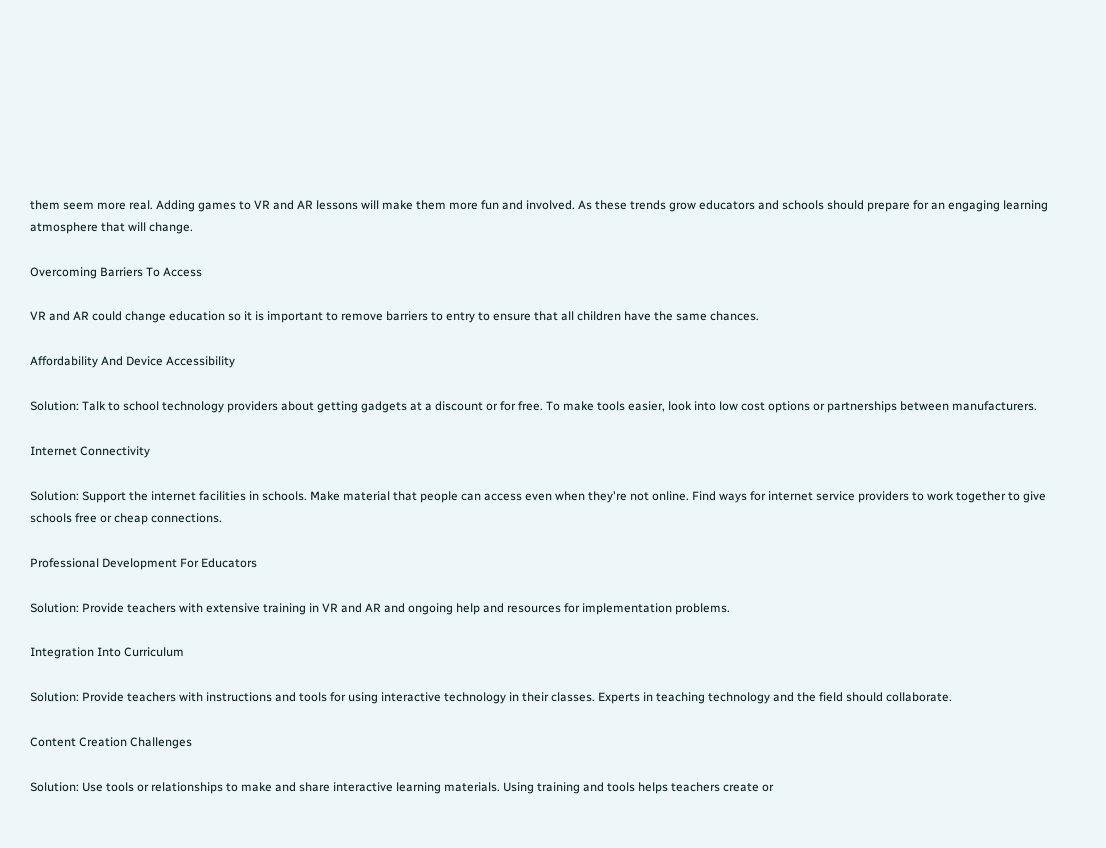them seem more real. Adding games to VR and AR lessons will make them more fun and involved. As these trends grow educators and schools should prepare for an engaging learning atmosphere that will change.

Overcoming Barriers To Access

VR and AR could change education so it is important to remove barriers to entry to ensure that all children have the same chances.

Affordability And Device Accessibility

Solution: Talk to school technology providers about getting gadgets at a discount or for free. To make tools easier, look into low cost options or partnerships between manufacturers.

Internet Connectivity

Solution: Support the internet facilities in schools. Make material that people can access even when they're not online. Find ways for internet service providers to work together to give schools free or cheap connections.

Professional Development For Educators

Solution: Provide teachers with extensive training in VR and AR and ongoing help and resources for implementation problems.

Integration Into Curriculum

Solution: Provide teachers with instructions and tools for using interactive technology in their classes. Experts in teaching technology and the field should collaborate.

Content Creation Challenges

Solution: Use tools or relationships to make and share interactive learning materials. Using training and tools helps teachers create or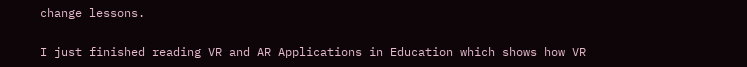change lessons.


I just finished reading VR and AR Applications in Education which shows how VR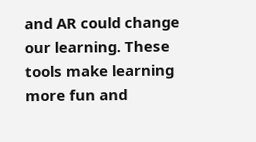and AR could change our learning. These tools make learning more fun and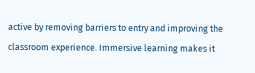active by removing barriers to entry and improving the classroom experience. Immersive learning makes it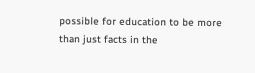possible for education to be more than just facts in the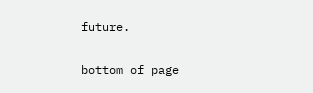future.

bottom of page